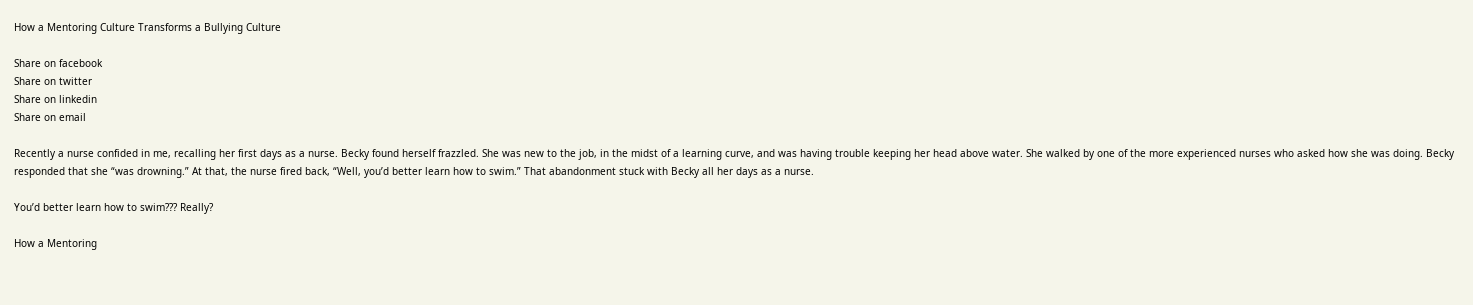How a Mentoring Culture Transforms a Bullying Culture

Share on facebook
Share on twitter
Share on linkedin
Share on email

Recently a nurse confided in me, recalling her first days as a nurse. Becky found herself frazzled. She was new to the job, in the midst of a learning curve, and was having trouble keeping her head above water. She walked by one of the more experienced nurses who asked how she was doing. Becky responded that she “was drowning.” At that, the nurse fired back, “Well, you’d better learn how to swim.” That abandonment stuck with Becky all her days as a nurse.

You’d better learn how to swim??? Really?

How a Mentoring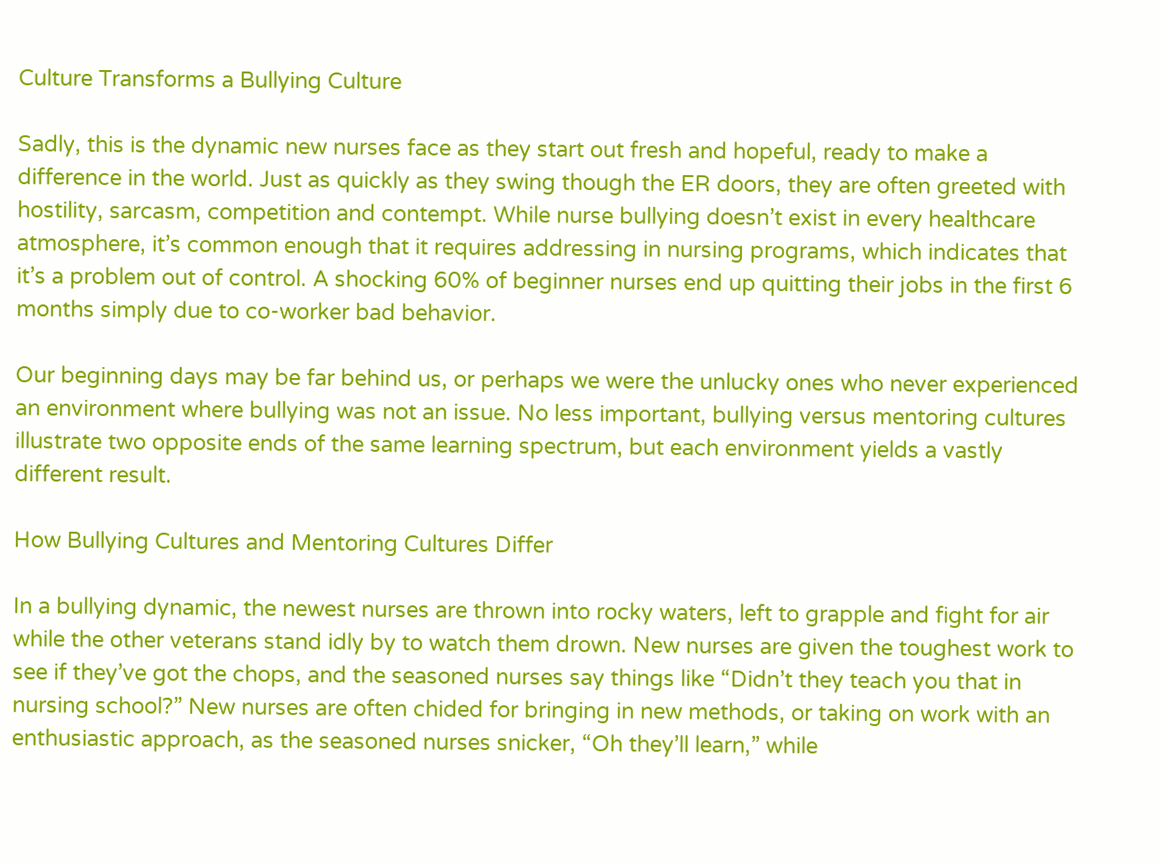Culture Transforms a Bullying Culture

Sadly, this is the dynamic new nurses face as they start out fresh and hopeful, ready to make a difference in the world. Just as quickly as they swing though the ER doors, they are often greeted with hostility, sarcasm, competition and contempt. While nurse bullying doesn’t exist in every healthcare atmosphere, it’s common enough that it requires addressing in nursing programs, which indicates that it’s a problem out of control. A shocking 60% of beginner nurses end up quitting their jobs in the first 6 months simply due to co-worker bad behavior.

Our beginning days may be far behind us, or perhaps we were the unlucky ones who never experienced an environment where bullying was not an issue. No less important, bullying versus mentoring cultures illustrate two opposite ends of the same learning spectrum, but each environment yields a vastly different result.

How Bullying Cultures and Mentoring Cultures Differ

In a bullying dynamic, the newest nurses are thrown into rocky waters, left to grapple and fight for air while the other veterans stand idly by to watch them drown. New nurses are given the toughest work to see if they’ve got the chops, and the seasoned nurses say things like “Didn’t they teach you that in nursing school?” New nurses are often chided for bringing in new methods, or taking on work with an enthusiastic approach, as the seasoned nurses snicker, “Oh they’ll learn,” while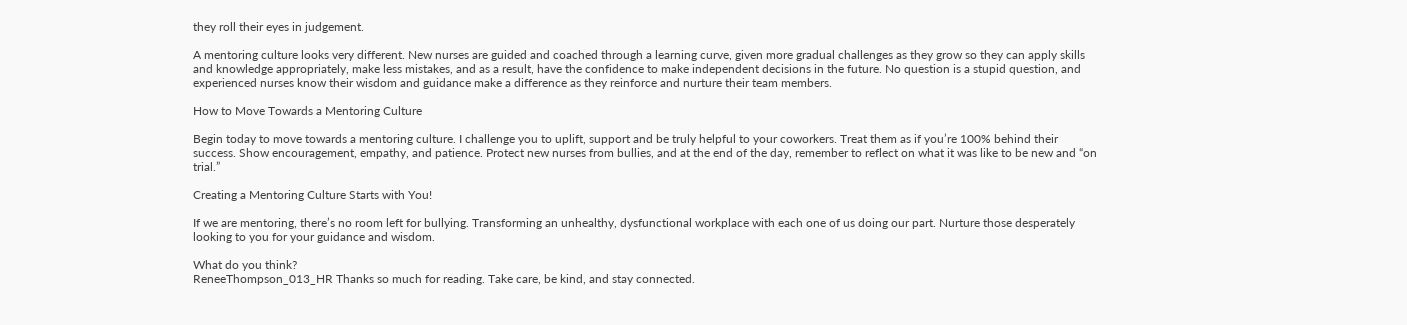they roll their eyes in judgement.

A mentoring culture looks very different. New nurses are guided and coached through a learning curve, given more gradual challenges as they grow so they can apply skills and knowledge appropriately, make less mistakes, and as a result, have the confidence to make independent decisions in the future. No question is a stupid question, and experienced nurses know their wisdom and guidance make a difference as they reinforce and nurture their team members.

How to Move Towards a Mentoring Culture

Begin today to move towards a mentoring culture. I challenge you to uplift, support and be truly helpful to your coworkers. Treat them as if you’re 100% behind their success. Show encouragement, empathy, and patience. Protect new nurses from bullies, and at the end of the day, remember to reflect on what it was like to be new and “on trial.”

Creating a Mentoring Culture Starts with You!

If we are mentoring, there’s no room left for bullying. Transforming an unhealthy, dysfunctional workplace with each one of us doing our part. Nurture those desperately looking to you for your guidance and wisdom.

What do you think?
ReneeThompson_013_HR Thanks so much for reading. Take care, be kind, and stay connected.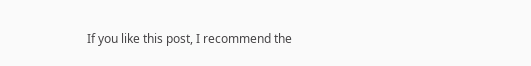If you like this post, I recommend the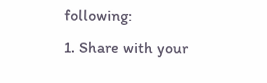following:
1. Share with your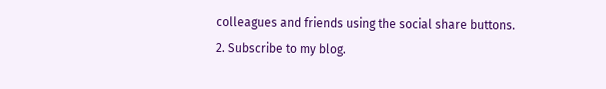colleagues and friends using the social share buttons.
2. Subscribe to my blog.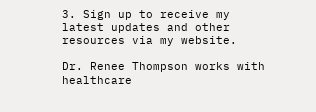3. Sign up to receive my latest updates and other resources via my website.

Dr. Renee Thompson works with healthcare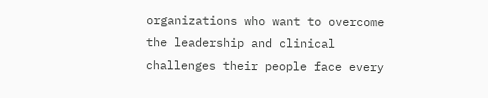organizations who want to overcome the leadership and clinical challenges their people face every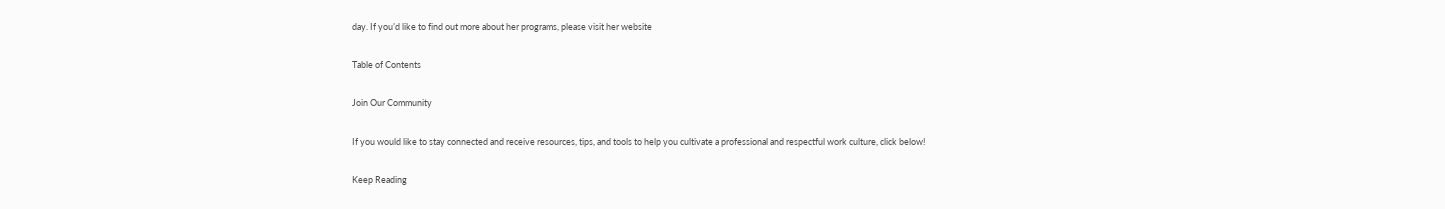day. If you’d like to find out more about her programs, please visit her website

Table of Contents

Join Our Community

If you would like to stay connected and receive resources, tips, and tools to help you cultivate a professional and respectful work culture, click below!

Keep Reading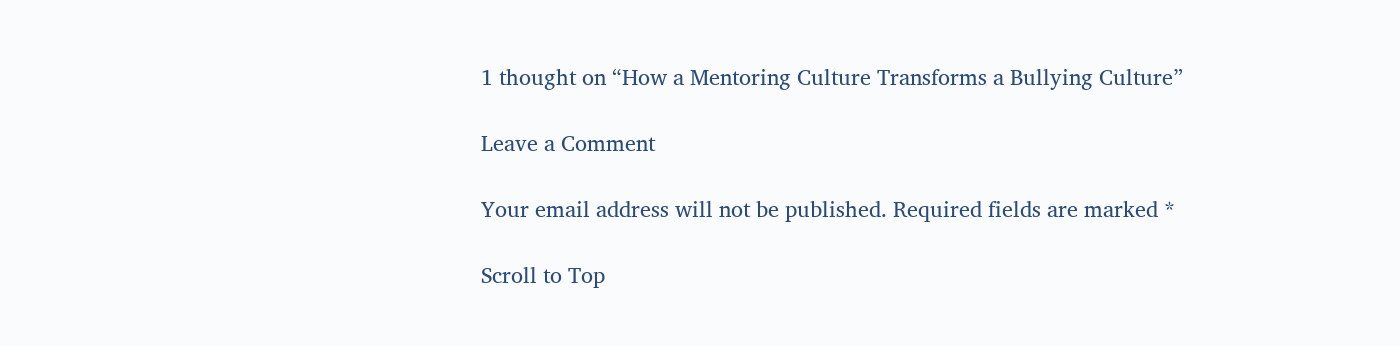1 thought on “How a Mentoring Culture Transforms a Bullying Culture”

Leave a Comment

Your email address will not be published. Required fields are marked *

Scroll to Top